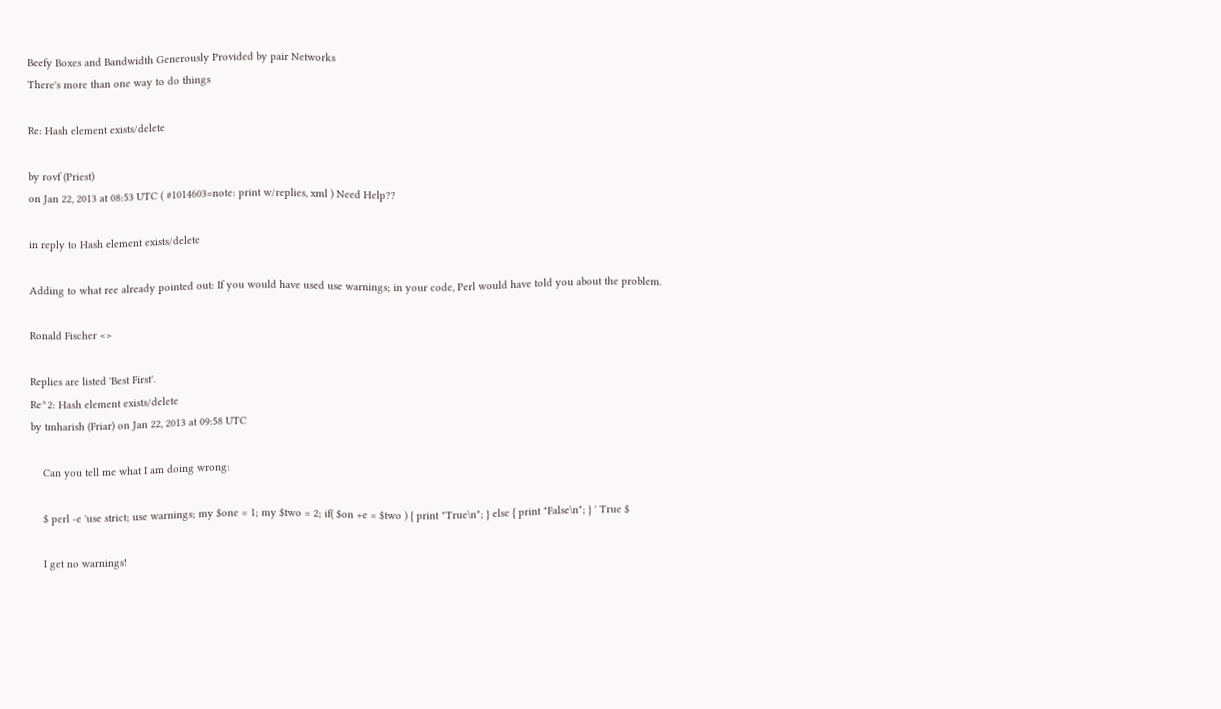Beefy Boxes and Bandwidth Generously Provided by pair Networks
There's more than one way to do things

Re: Hash element exists/delete

by rovf (Priest)
on Jan 22, 2013 at 08:53 UTC ( #1014603=note: print w/replies, xml ) Need Help??

in reply to Hash element exists/delete

Adding to what ree already pointed out: If you would have used use warnings; in your code, Perl would have told you about the problem.

Ronald Fischer <>

Replies are listed 'Best First'.
Re^2: Hash element exists/delete
by tmharish (Friar) on Jan 22, 2013 at 09:58 UTC

    Can you tell me what I am doing wrong:

    $ perl -e 'use strict; use warnings; my $one = 1; my $two = 2; if( $on +e = $two ) { print "True\n"; } else { print "False\n"; } ' True $

    I get no warnings!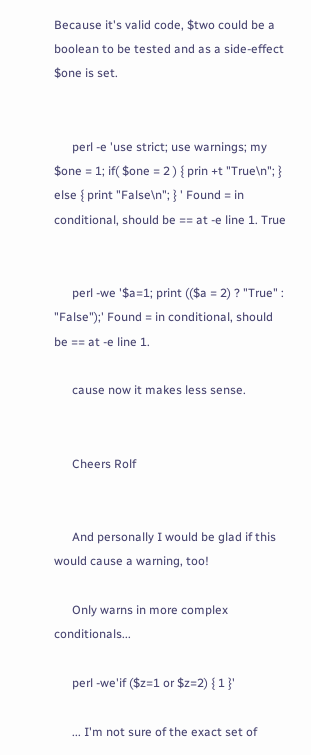Because it's valid code, $two could be a boolean to be tested and as a side-effect $one is set.


      perl -e 'use strict; use warnings; my $one = 1; if( $one = 2 ) { prin +t "True\n"; } else { print "False\n"; } ' Found = in conditional, should be == at -e line 1. True


      perl -we '$a=1; print (($a = 2) ? "True" : "False");' Found = in conditional, should be == at -e line 1.

      cause now it makes less sense.


      Cheers Rolf


      And personally I would be glad if this would cause a warning, too!

      Only warns in more complex conditionals...

      perl -we'if ($z=1 or $z=2) { 1 }'

      ... I'm not sure of the exact set of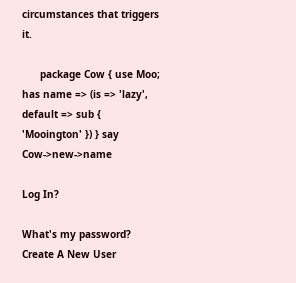circumstances that triggers it.

      package Cow { use Moo; has name => (is => 'lazy', default => sub { 'Mooington' }) } say Cow->new->name

Log In?

What's my password?
Create A New User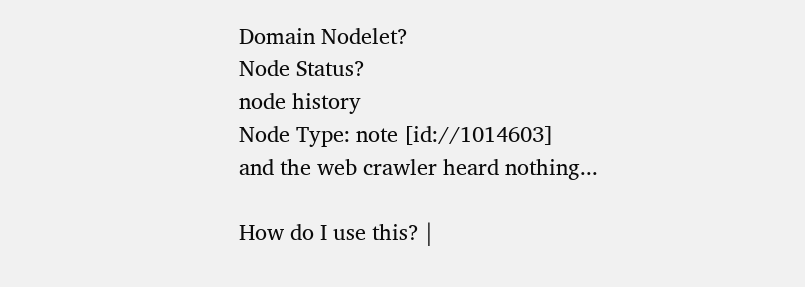Domain Nodelet?
Node Status?
node history
Node Type: note [id://1014603]
and the web crawler heard nothing...

How do I use this? |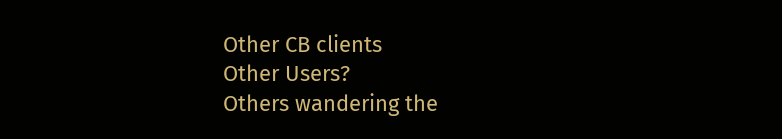Other CB clients
Other Users?
Others wandering the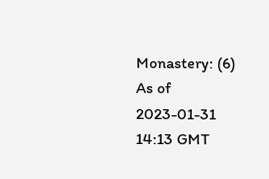Monastery: (6)
As of 2023-01-31 14:13 GMT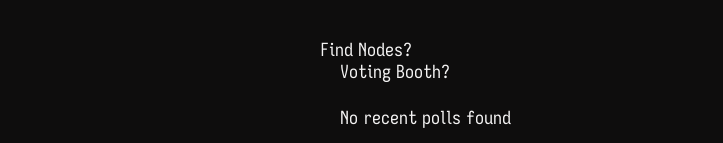Find Nodes?
    Voting Booth?

    No recent polls found